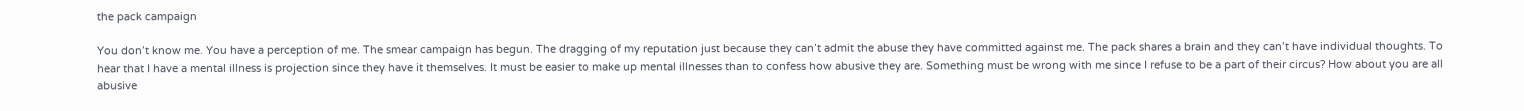the pack campaign

You don’t know me. You have a perception of me. The smear campaign has begun. The dragging of my reputation just because they can’t admit the abuse they have committed against me. The pack shares a brain and they can’t have individual thoughts. To hear that I have a mental illness is projection since they have it themselves. It must be easier to make up mental illnesses than to confess how abusive they are. Something must be wrong with me since I refuse to be a part of their circus? How about you are all abusive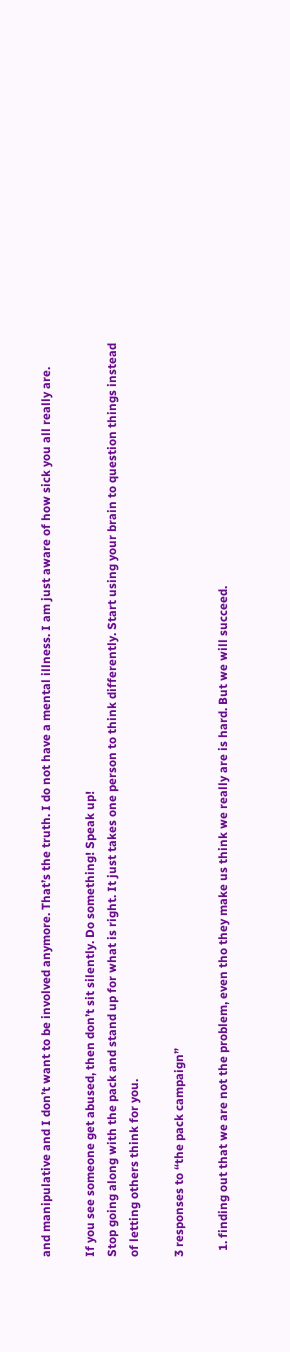and manipulative and I don’t want to be involved anymore. That’s the truth. I do not have a mental illness. I am just aware of how sick you all really are.

If you see someone get abused, then don’t sit silently. Do something! Speak up!
Stop going along with the pack and stand up for what is right. It just takes one person to think differently. Start using your brain to question things instead of letting others think for you.

3 responses to “the pack campaign”

  1. finding out that we are not the problem, even tho they make us think we really are is hard. But we will succeed.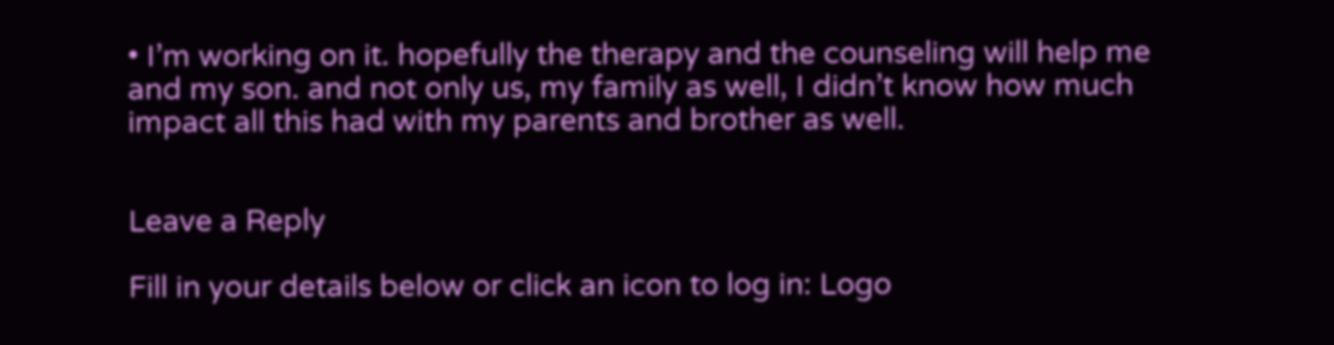• I’m working on it. hopefully the therapy and the counseling will help me and my son. and not only us, my family as well, I didn’t know how much impact all this had with my parents and brother as well.


Leave a Reply

Fill in your details below or click an icon to log in: Logo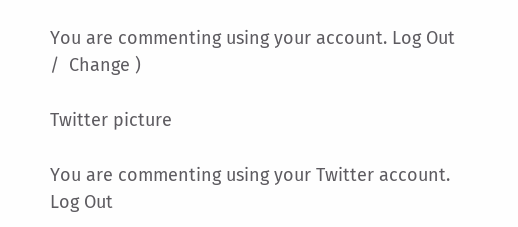You are commenting using your account. Log Out /  Change )

Twitter picture

You are commenting using your Twitter account. Log Out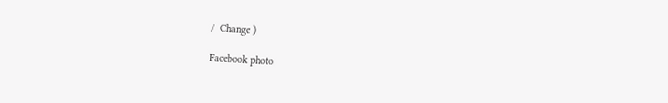/  Change )

Facebook photo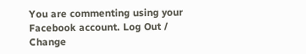You are commenting using your Facebook account. Log Out /  Change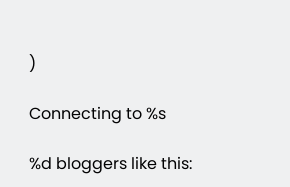)

Connecting to %s

%d bloggers like this: